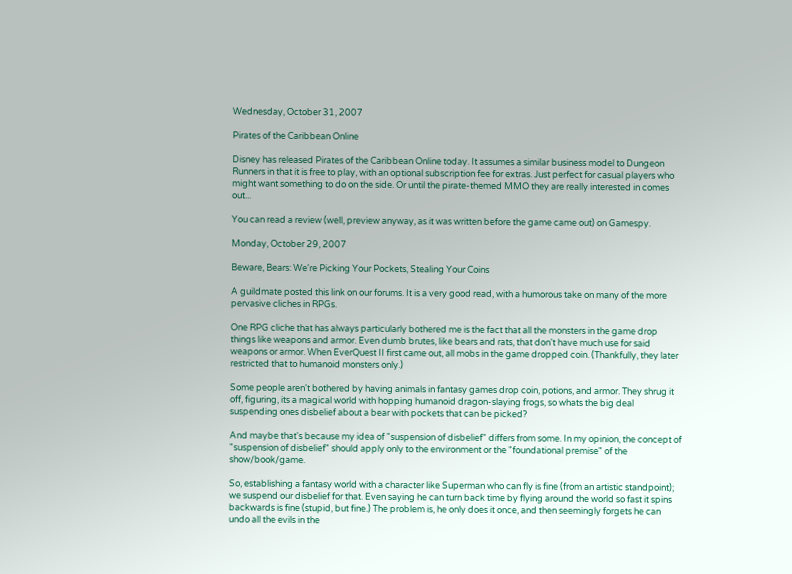Wednesday, October 31, 2007

Pirates of the Caribbean Online

Disney has released Pirates of the Caribbean Online today. It assumes a similar business model to Dungeon Runners in that it is free to play, with an optional subscription fee for extras. Just perfect for casual players who might want something to do on the side. Or until the pirate-themed MMO they are really interested in comes out...

You can read a review (well, preview anyway, as it was written before the game came out) on Gamespy.

Monday, October 29, 2007

Beware, Bears: We're Picking Your Pockets, Stealing Your Coins

A guildmate posted this link on our forums. It is a very good read, with a humorous take on many of the more pervasive cliches in RPGs.

One RPG cliche that has always particularly bothered me is the fact that all the monsters in the game drop things like weapons and armor. Even dumb brutes, like bears and rats, that don't have much use for said weapons or armor. When EverQuest II first came out, all mobs in the game dropped coin. (Thankfully, they later restricted that to humanoid monsters only.)

Some people aren't bothered by having animals in fantasy games drop coin, potions, and armor. They shrug it off, figuring, its a magical world with hopping humanoid dragon-slaying frogs, so whats the big deal suspending ones disbelief about a bear with pockets that can be picked?

And maybe that's because my idea of "suspension of disbelief" differs from some. In my opinion, the concept of "suspension of disbelief" should apply only to the environment or the "foundational premise" of the show/book/game.

So, establishing a fantasy world with a character like Superman who can fly is fine (from an artistic standpoint); we suspend our disbelief for that. Even saying he can turn back time by flying around the world so fast it spins backwards is fine (stupid, but fine.) The problem is, he only does it once, and then seemingly forgets he can undo all the evils in the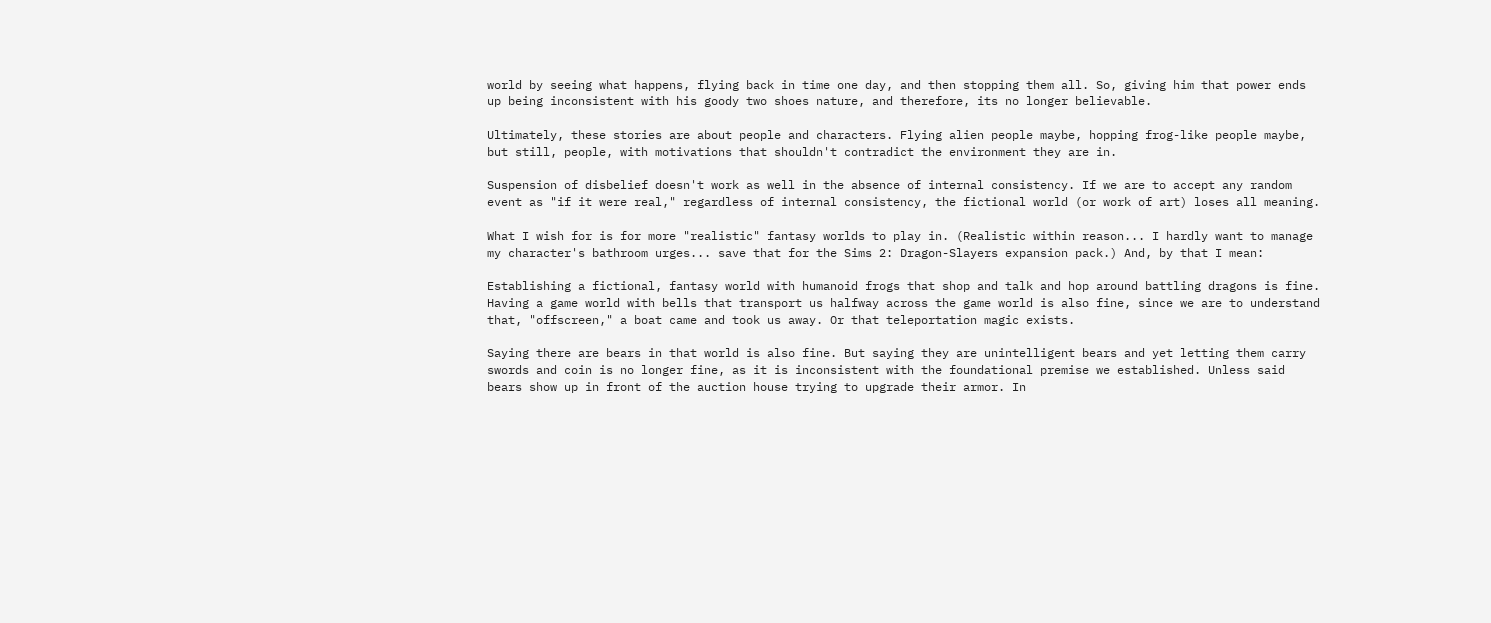world by seeing what happens, flying back in time one day, and then stopping them all. So, giving him that power ends up being inconsistent with his goody two shoes nature, and therefore, its no longer believable.

Ultimately, these stories are about people and characters. Flying alien people maybe, hopping frog-like people maybe, but still, people, with motivations that shouldn't contradict the environment they are in.

Suspension of disbelief doesn't work as well in the absence of internal consistency. If we are to accept any random event as "if it were real," regardless of internal consistency, the fictional world (or work of art) loses all meaning.

What I wish for is for more "realistic" fantasy worlds to play in. (Realistic within reason... I hardly want to manage my character's bathroom urges... save that for the Sims 2: Dragon-Slayers expansion pack.) And, by that I mean:

Establishing a fictional, fantasy world with humanoid frogs that shop and talk and hop around battling dragons is fine. Having a game world with bells that transport us halfway across the game world is also fine, since we are to understand that, "offscreen," a boat came and took us away. Or that teleportation magic exists.

Saying there are bears in that world is also fine. But saying they are unintelligent bears and yet letting them carry swords and coin is no longer fine, as it is inconsistent with the foundational premise we established. Unless said bears show up in front of the auction house trying to upgrade their armor. In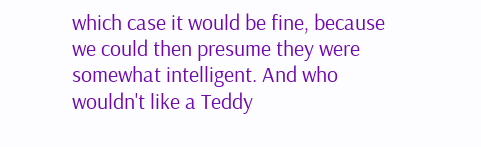which case it would be fine, because we could then presume they were somewhat intelligent. And who wouldn't like a Teddy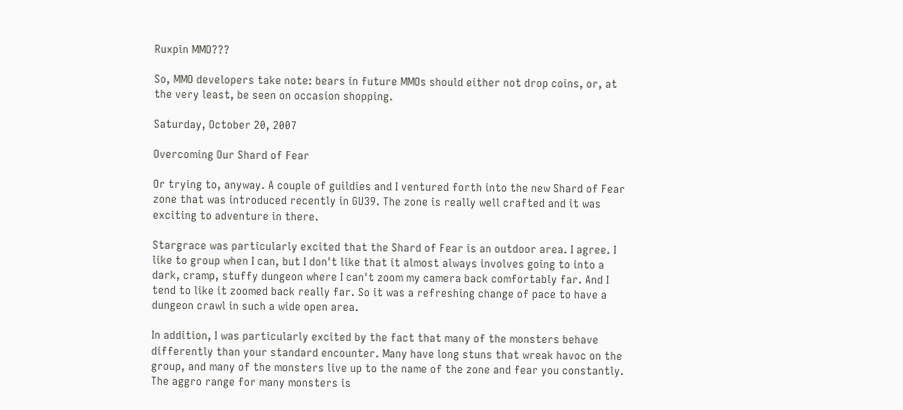Ruxpin MMO???

So, MMO developers take note: bears in future MMOs should either not drop coins, or, at the very least, be seen on occasion shopping.

Saturday, October 20, 2007

Overcoming Our Shard of Fear

Or trying to, anyway. A couple of guildies and I ventured forth into the new Shard of Fear zone that was introduced recently in GU39. The zone is really well crafted and it was exciting to adventure in there.

Stargrace was particularly excited that the Shard of Fear is an outdoor area. I agree. I like to group when I can, but I don't like that it almost always involves going to into a dark, cramp, stuffy dungeon where I can't zoom my camera back comfortably far. And I tend to like it zoomed back really far. So it was a refreshing change of pace to have a dungeon crawl in such a wide open area.

In addition, I was particularly excited by the fact that many of the monsters behave differently than your standard encounter. Many have long stuns that wreak havoc on the group, and many of the monsters live up to the name of the zone and fear you constantly. The aggro range for many monsters is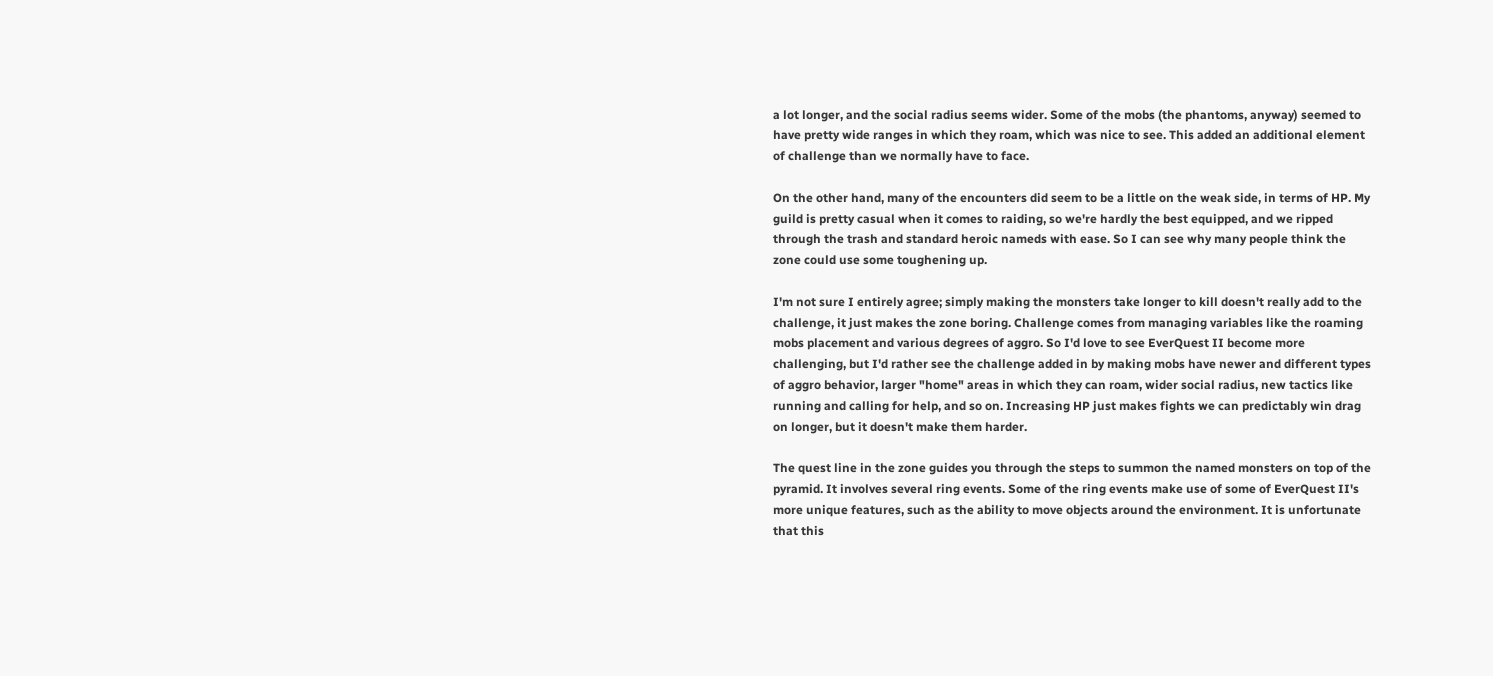a lot longer, and the social radius seems wider. Some of the mobs (the phantoms, anyway) seemed to have pretty wide ranges in which they roam, which was nice to see. This added an additional element of challenge than we normally have to face.

On the other hand, many of the encounters did seem to be a little on the weak side, in terms of HP. My guild is pretty casual when it comes to raiding, so we're hardly the best equipped, and we ripped through the trash and standard heroic nameds with ease. So I can see why many people think the zone could use some toughening up.

I'm not sure I entirely agree; simply making the monsters take longer to kill doesn't really add to the challenge, it just makes the zone boring. Challenge comes from managing variables like the roaming mobs placement and various degrees of aggro. So I'd love to see EverQuest II become more challenging, but I'd rather see the challenge added in by making mobs have newer and different types of aggro behavior, larger "home" areas in which they can roam, wider social radius, new tactics like running and calling for help, and so on. Increasing HP just makes fights we can predictably win drag on longer, but it doesn't make them harder.

The quest line in the zone guides you through the steps to summon the named monsters on top of the pyramid. It involves several ring events. Some of the ring events make use of some of EverQuest II's more unique features, such as the ability to move objects around the environment. It is unfortunate that this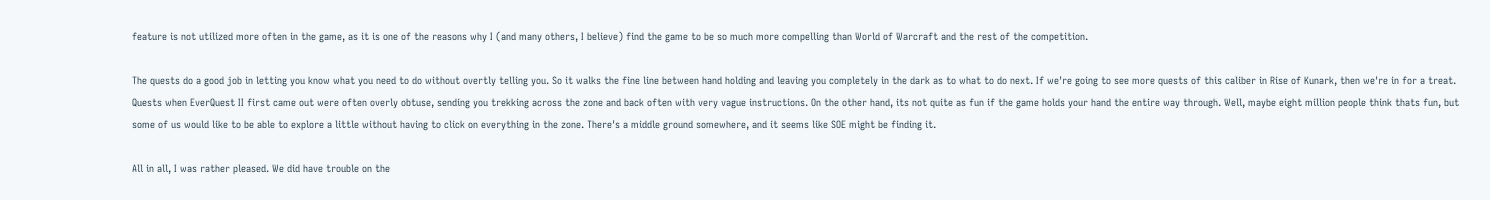feature is not utilized more often in the game, as it is one of the reasons why I (and many others, I believe) find the game to be so much more compelling than World of Warcraft and the rest of the competition.

The quests do a good job in letting you know what you need to do without overtly telling you. So it walks the fine line between hand holding and leaving you completely in the dark as to what to do next. If we're going to see more quests of this caliber in Rise of Kunark, then we're in for a treat. Quests when EverQuest II first came out were often overly obtuse, sending you trekking across the zone and back often with very vague instructions. On the other hand, its not quite as fun if the game holds your hand the entire way through. Well, maybe eight million people think thats fun, but some of us would like to be able to explore a little without having to click on everything in the zone. There's a middle ground somewhere, and it seems like SOE might be finding it.

All in all, I was rather pleased. We did have trouble on the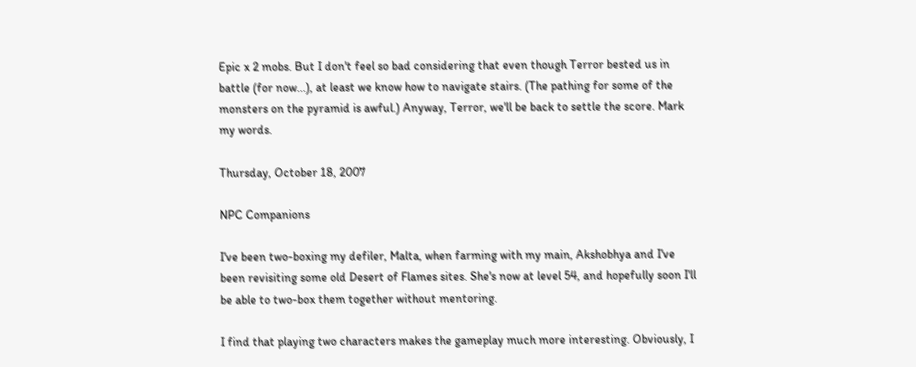Epic x 2 mobs. But I don't feel so bad considering that even though Terror bested us in battle (for now...), at least we know how to navigate stairs. (The pathing for some of the monsters on the pyramid is awful.) Anyway, Terror, we'll be back to settle the score. Mark my words.

Thursday, October 18, 2007

NPC Companions

I've been two-boxing my defiler, Malta, when farming with my main, Akshobhya and I've been revisiting some old Desert of Flames sites. She's now at level 54, and hopefully soon I'll be able to two-box them together without mentoring.

I find that playing two characters makes the gameplay much more interesting. Obviously, I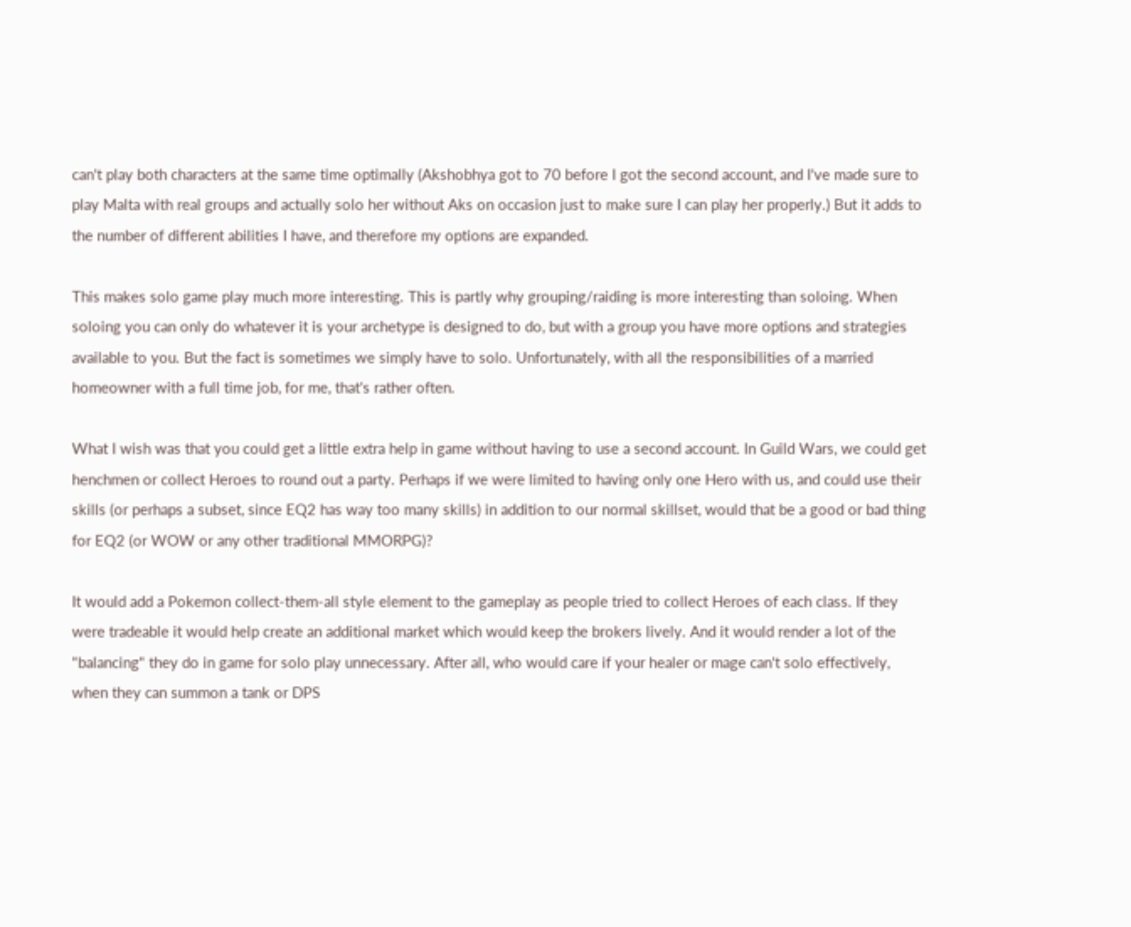can't play both characters at the same time optimally (Akshobhya got to 70 before I got the second account, and I've made sure to play Malta with real groups and actually solo her without Aks on occasion just to make sure I can play her properly.) But it adds to the number of different abilities I have, and therefore my options are expanded.

This makes solo game play much more interesting. This is partly why grouping/raiding is more interesting than soloing. When soloing you can only do whatever it is your archetype is designed to do, but with a group you have more options and strategies available to you. But the fact is sometimes we simply have to solo. Unfortunately, with all the responsibilities of a married homeowner with a full time job, for me, that's rather often.

What I wish was that you could get a little extra help in game without having to use a second account. In Guild Wars, we could get henchmen or collect Heroes to round out a party. Perhaps if we were limited to having only one Hero with us, and could use their skills (or perhaps a subset, since EQ2 has way too many skills) in addition to our normal skillset, would that be a good or bad thing for EQ2 (or WOW or any other traditional MMORPG)?

It would add a Pokemon collect-them-all style element to the gameplay as people tried to collect Heroes of each class. If they were tradeable it would help create an additional market which would keep the brokers lively. And it would render a lot of the "balancing" they do in game for solo play unnecessary. After all, who would care if your healer or mage can't solo effectively, when they can summon a tank or DPS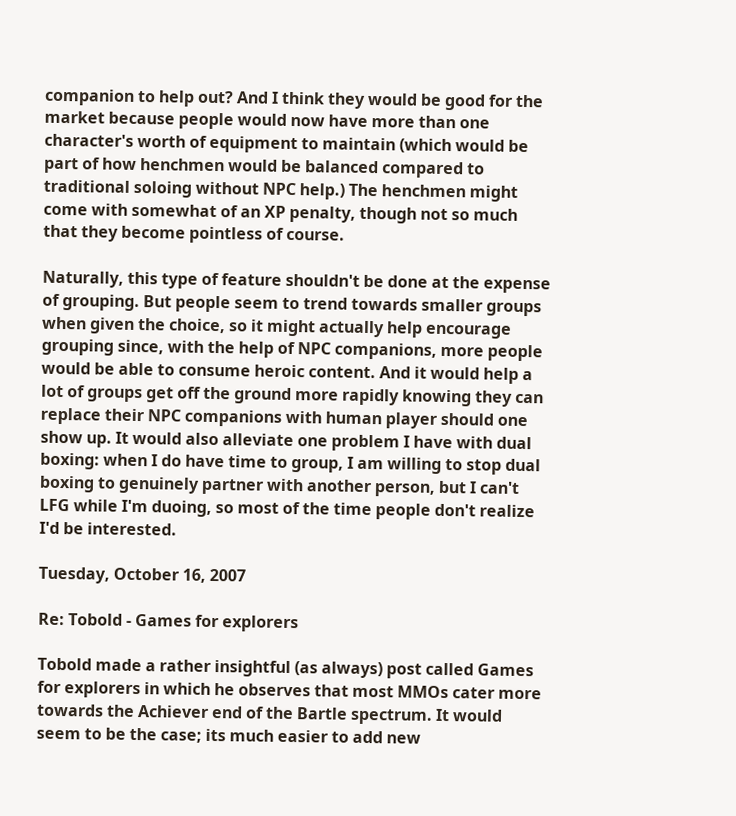companion to help out? And I think they would be good for the market because people would now have more than one character's worth of equipment to maintain (which would be part of how henchmen would be balanced compared to traditional soloing without NPC help.) The henchmen might come with somewhat of an XP penalty, though not so much that they become pointless of course.

Naturally, this type of feature shouldn't be done at the expense of grouping. But people seem to trend towards smaller groups when given the choice, so it might actually help encourage grouping since, with the help of NPC companions, more people would be able to consume heroic content. And it would help a lot of groups get off the ground more rapidly knowing they can replace their NPC companions with human player should one show up. It would also alleviate one problem I have with dual boxing: when I do have time to group, I am willing to stop dual boxing to genuinely partner with another person, but I can't LFG while I'm duoing, so most of the time people don't realize I'd be interested.

Tuesday, October 16, 2007

Re: Tobold - Games for explorers

Tobold made a rather insightful (as always) post called Games for explorers in which he observes that most MMOs cater more towards the Achiever end of the Bartle spectrum. It would seem to be the case; its much easier to add new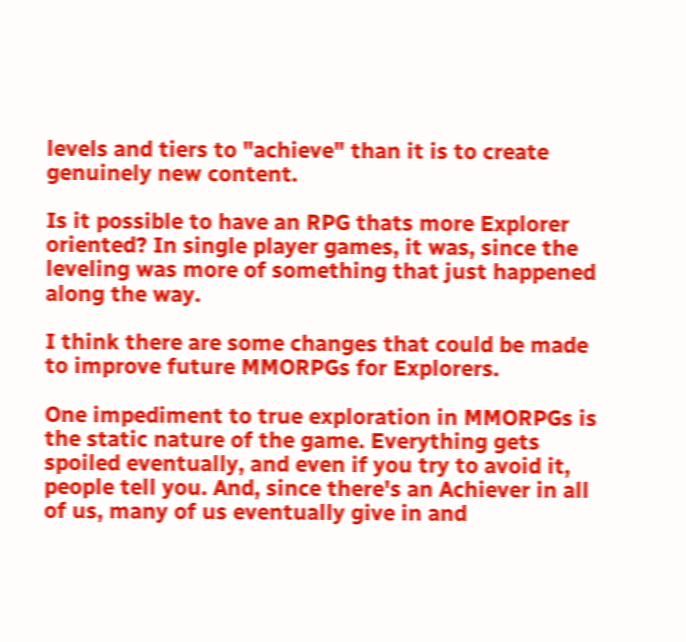levels and tiers to "achieve" than it is to create genuinely new content.

Is it possible to have an RPG thats more Explorer oriented? In single player games, it was, since the leveling was more of something that just happened along the way.

I think there are some changes that could be made to improve future MMORPGs for Explorers.

One impediment to true exploration in MMORPGs is the static nature of the game. Everything gets spoiled eventually, and even if you try to avoid it, people tell you. And, since there's an Achiever in all of us, many of us eventually give in and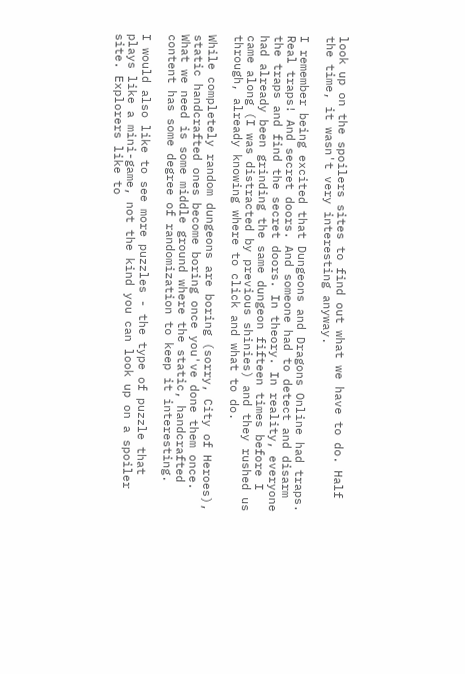look up on the spoilers sites to find out what we have to do. Half the time, it wasn't very interesting anyway.

I remember being excited that Dungeons and Dragons Online had traps. Real traps! And secret doors. And someone had to detect and disarm the traps and find the secret doors. In theory. In reality, everyone had already been grinding the same dungeon fifteen times before I came along (I was distracted by previous shinies) and they rushed us through, already knowing where to click and what to do.

While completely random dungeons are boring (sorry, City of Heroes), static handcrafted ones become boring once you've done them once. What we need is some middle ground where the static, handcrafted content has some degree of randomization to keep it interesting.

I would also like to see more puzzles - the type of puzzle that plays like a mini-game, not the kind you can look up on a spoiler site. Explorers like to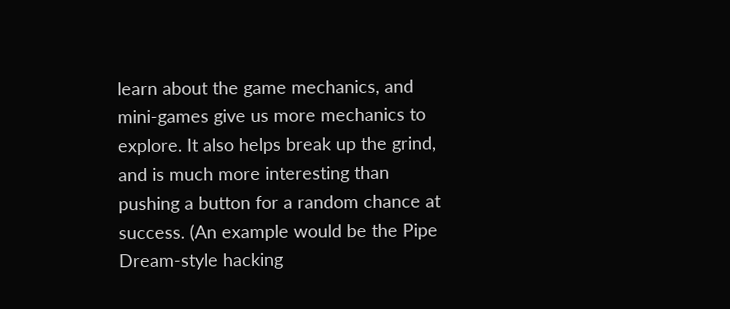learn about the game mechanics, and mini-games give us more mechanics to explore. It also helps break up the grind, and is much more interesting than pushing a button for a random chance at success. (An example would be the Pipe Dream-style hacking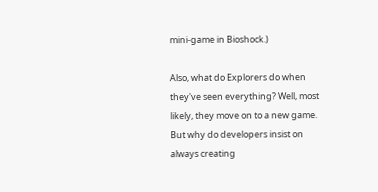mini-game in Bioshock.)

Also, what do Explorers do when they've seen everything? Well, most likely, they move on to a new game. But why do developers insist on always creating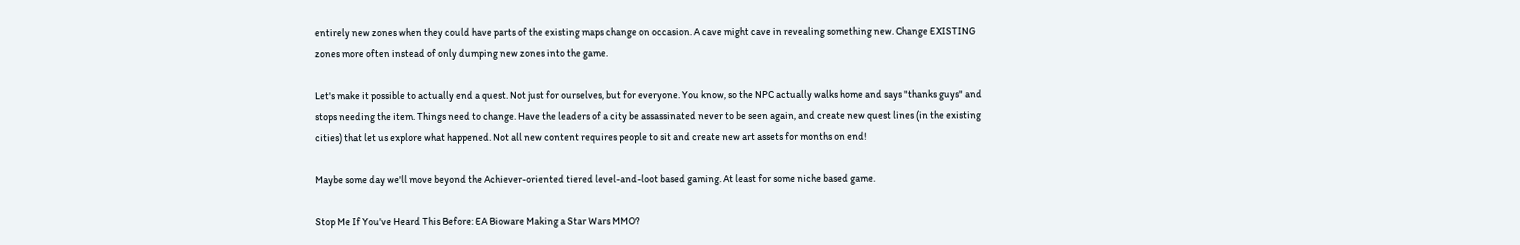entirely new zones when they could have parts of the existing maps change on occasion. A cave might cave in revealing something new. Change EXISTING zones more often instead of only dumping new zones into the game.

Let's make it possible to actually end a quest. Not just for ourselves, but for everyone. You know, so the NPC actually walks home and says "thanks guys" and stops needing the item. Things need to change. Have the leaders of a city be assassinated never to be seen again, and create new quest lines (in the existing cities) that let us explore what happened. Not all new content requires people to sit and create new art assets for months on end!

Maybe some day we'll move beyond the Achiever-oriented tiered level-and-loot based gaming. At least for some niche based game.

Stop Me If You've Heard This Before: EA Bioware Making a Star Wars MMO?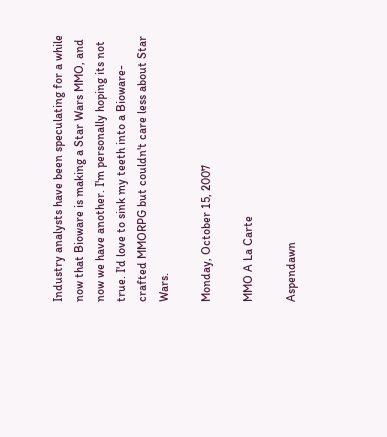Industry analysts have been speculating for a while now that Bioware is making a Star Wars MMO, and now we have another. I'm personally hoping its not true. I'd love to sink my teeth into a Bioware-crafted MMORPG but couldn't care less about Star Wars.

Monday, October 15, 2007

MMO A La Carte

Aspendawn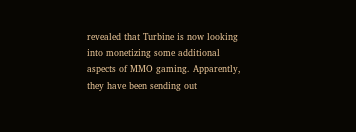revealed that Turbine is now looking into monetizing some additional aspects of MMO gaming. Apparently, they have been sending out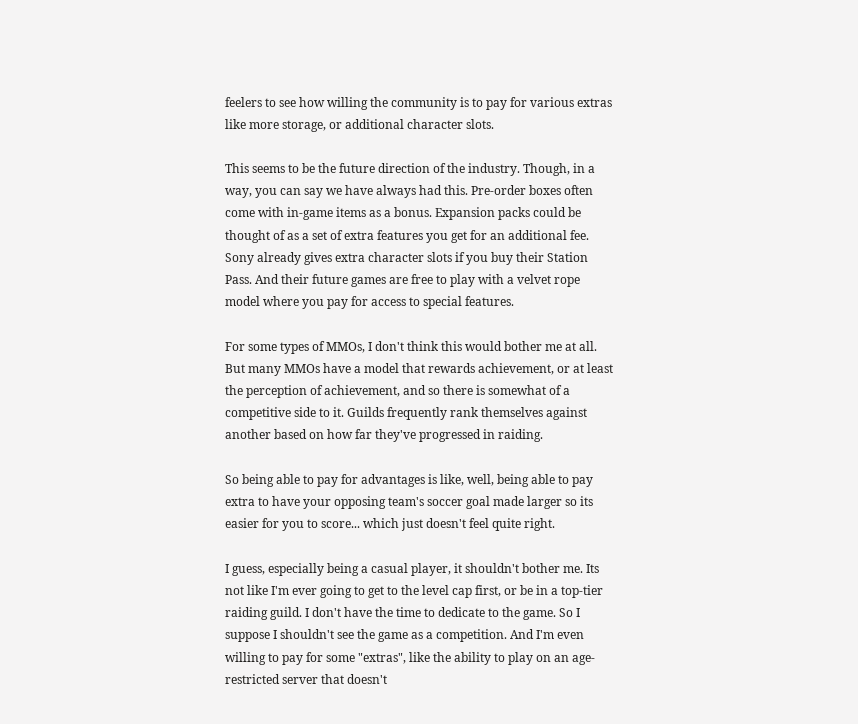feelers to see how willing the community is to pay for various extras like more storage, or additional character slots.

This seems to be the future direction of the industry. Though, in a way, you can say we have always had this. Pre-order boxes often come with in-game items as a bonus. Expansion packs could be thought of as a set of extra features you get for an additional fee. Sony already gives extra character slots if you buy their Station Pass. And their future games are free to play with a velvet rope model where you pay for access to special features.

For some types of MMOs, I don't think this would bother me at all. But many MMOs have a model that rewards achievement, or at least the perception of achievement, and so there is somewhat of a competitive side to it. Guilds frequently rank themselves against another based on how far they've progressed in raiding.

So being able to pay for advantages is like, well, being able to pay extra to have your opposing team's soccer goal made larger so its easier for you to score... which just doesn't feel quite right.

I guess, especially being a casual player, it shouldn't bother me. Its not like I'm ever going to get to the level cap first, or be in a top-tier raiding guild. I don't have the time to dedicate to the game. So I suppose I shouldn't see the game as a competition. And I'm even willing to pay for some "extras", like the ability to play on an age-restricted server that doesn't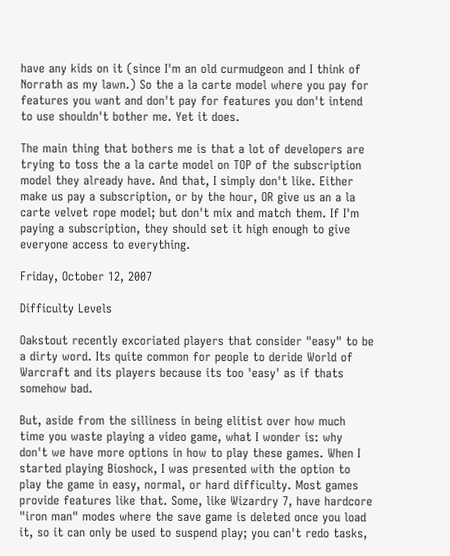have any kids on it (since I'm an old curmudgeon and I think of Norrath as my lawn.) So the a la carte model where you pay for features you want and don't pay for features you don't intend to use shouldn't bother me. Yet it does.

The main thing that bothers me is that a lot of developers are trying to toss the a la carte model on TOP of the subscription model they already have. And that, I simply don't like. Either make us pay a subscription, or by the hour, OR give us an a la carte velvet rope model; but don't mix and match them. If I'm paying a subscription, they should set it high enough to give everyone access to everything.

Friday, October 12, 2007

Difficulty Levels

Oakstout recently excoriated players that consider "easy" to be a dirty word. Its quite common for people to deride World of Warcraft and its players because its too 'easy' as if thats somehow bad.

But, aside from the silliness in being elitist over how much time you waste playing a video game, what I wonder is: why don't we have more options in how to play these games. When I started playing Bioshock, I was presented with the option to play the game in easy, normal, or hard difficulty. Most games provide features like that. Some, like Wizardry 7, have hardcore "iron man" modes where the save game is deleted once you load it, so it can only be used to suspend play; you can't redo tasks,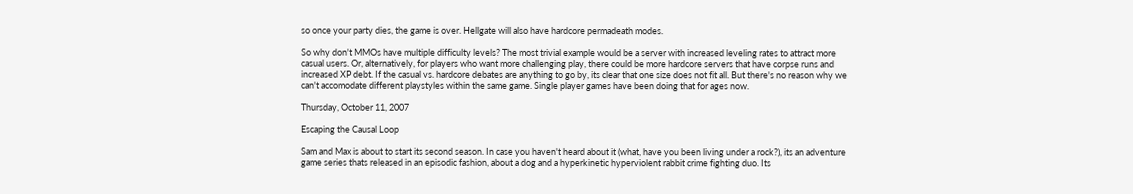so once your party dies, the game is over. Hellgate will also have hardcore permadeath modes.

So why don't MMOs have multiple difficulty levels? The most trivial example would be a server with increased leveling rates to attract more casual users. Or, alternatively, for players who want more challenging play, there could be more hardcore servers that have corpse runs and increased XP debt. If the casual vs. hardcore debates are anything to go by, its clear that one size does not fit all. But there's no reason why we can't accomodate different playstyles within the same game. Single player games have been doing that for ages now.

Thursday, October 11, 2007

Escaping the Causal Loop

Sam and Max is about to start its second season. In case you haven't heard about it (what, have you been living under a rock?), its an adventure game series thats released in an episodic fashion, about a dog and a hyperkinetic hyperviolent rabbit crime fighting duo. Its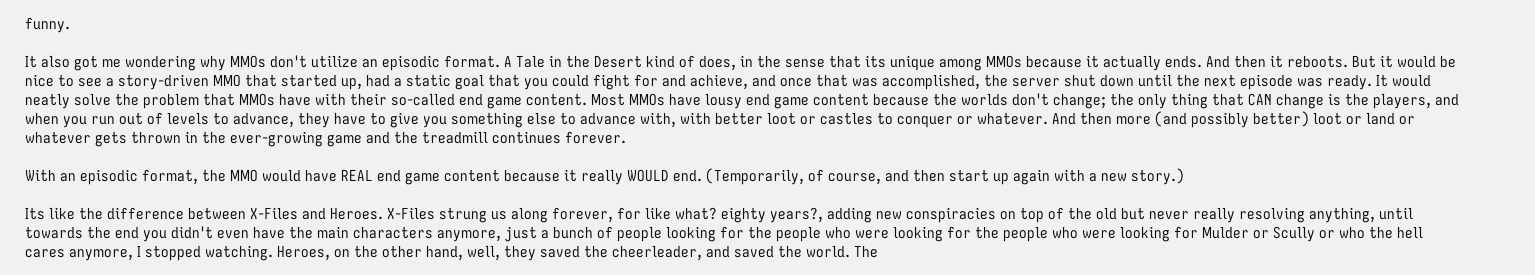funny.

It also got me wondering why MMOs don't utilize an episodic format. A Tale in the Desert kind of does, in the sense that its unique among MMOs because it actually ends. And then it reboots. But it would be nice to see a story-driven MMO that started up, had a static goal that you could fight for and achieve, and once that was accomplished, the server shut down until the next episode was ready. It would neatly solve the problem that MMOs have with their so-called end game content. Most MMOs have lousy end game content because the worlds don't change; the only thing that CAN change is the players, and when you run out of levels to advance, they have to give you something else to advance with, with better loot or castles to conquer or whatever. And then more (and possibly better) loot or land or whatever gets thrown in the ever-growing game and the treadmill continues forever.

With an episodic format, the MMO would have REAL end game content because it really WOULD end. (Temporarily, of course, and then start up again with a new story.)

Its like the difference between X-Files and Heroes. X-Files strung us along forever, for like what? eighty years?, adding new conspiracies on top of the old but never really resolving anything, until towards the end you didn't even have the main characters anymore, just a bunch of people looking for the people who were looking for the people who were looking for Mulder or Scully or who the hell cares anymore, I stopped watching. Heroes, on the other hand, well, they saved the cheerleader, and saved the world. The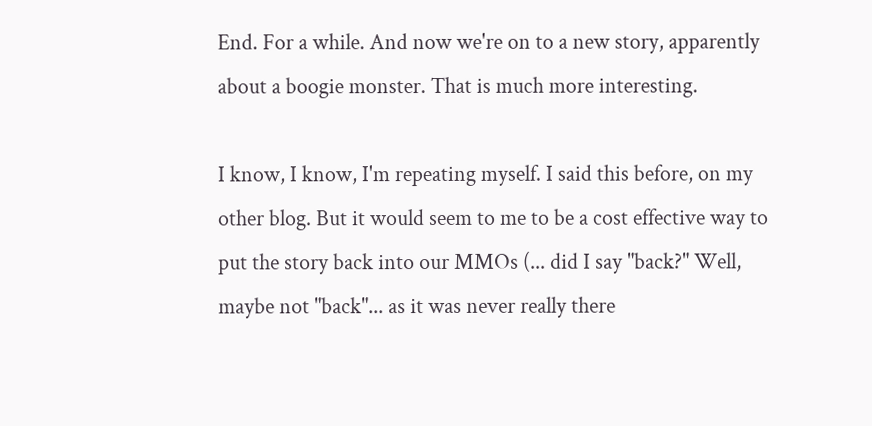End. For a while. And now we're on to a new story, apparently about a boogie monster. That is much more interesting.

I know, I know, I'm repeating myself. I said this before, on my other blog. But it would seem to me to be a cost effective way to put the story back into our MMOs (... did I say "back?" Well, maybe not "back"... as it was never really there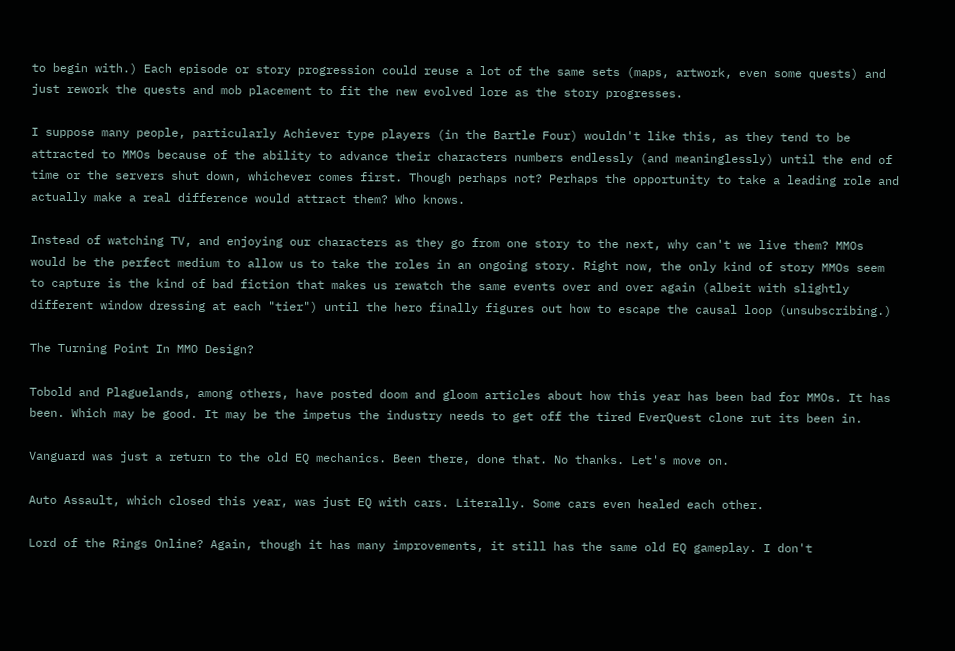to begin with.) Each episode or story progression could reuse a lot of the same sets (maps, artwork, even some quests) and just rework the quests and mob placement to fit the new evolved lore as the story progresses.

I suppose many people, particularly Achiever type players (in the Bartle Four) wouldn't like this, as they tend to be attracted to MMOs because of the ability to advance their characters numbers endlessly (and meaninglessly) until the end of time or the servers shut down, whichever comes first. Though perhaps not? Perhaps the opportunity to take a leading role and actually make a real difference would attract them? Who knows.

Instead of watching TV, and enjoying our characters as they go from one story to the next, why can't we live them? MMOs would be the perfect medium to allow us to take the roles in an ongoing story. Right now, the only kind of story MMOs seem to capture is the kind of bad fiction that makes us rewatch the same events over and over again (albeit with slightly different window dressing at each "tier") until the hero finally figures out how to escape the causal loop (unsubscribing.)

The Turning Point In MMO Design?

Tobold and Plaguelands, among others, have posted doom and gloom articles about how this year has been bad for MMOs. It has been. Which may be good. It may be the impetus the industry needs to get off the tired EverQuest clone rut its been in.

Vanguard was just a return to the old EQ mechanics. Been there, done that. No thanks. Let's move on.

Auto Assault, which closed this year, was just EQ with cars. Literally. Some cars even healed each other.

Lord of the Rings Online? Again, though it has many improvements, it still has the same old EQ gameplay. I don't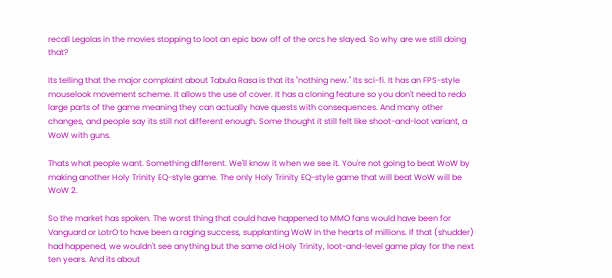recall Legolas in the movies stopping to loot an epic bow off of the orcs he slayed. So why are we still doing that?

Its telling that the major complaint about Tabula Rasa is that its "nothing new." Its sci-fi. It has an FPS-style mouselook movement scheme. It allows the use of cover. It has a cloning feature so you don't need to redo large parts of the game meaning they can actually have quests with consequences. And many other changes, and people say its still not different enough. Some thought it still felt like shoot-and-loot variant, a WoW with guns.

Thats what people want. Something different. We'll know it when we see it. You're not going to beat WoW by making another Holy Trinity EQ-style game. The only Holy Trinity EQ-style game that will beat WoW will be WoW 2.

So the market has spoken. The worst thing that could have happened to MMO fans would have been for Vanguard or LotrO to have been a raging success, supplanting WoW in the hearts of millions. If that (shudder) had happened, we wouldn't see anything but the same old Holy Trinity, loot-and-level game play for the next ten years. And its about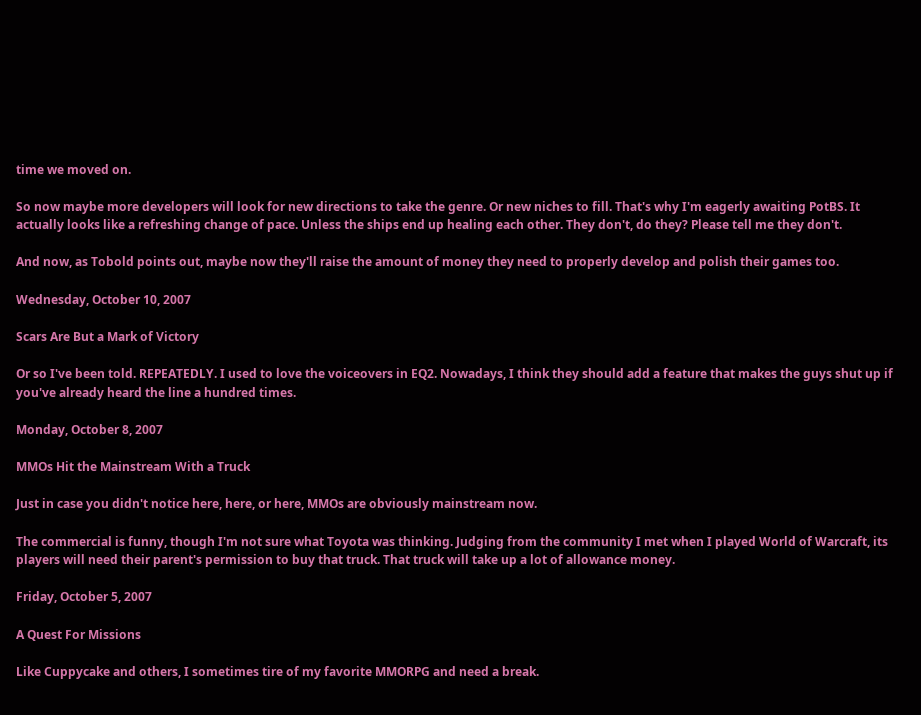time we moved on.

So now maybe more developers will look for new directions to take the genre. Or new niches to fill. That's why I'm eagerly awaiting PotBS. It actually looks like a refreshing change of pace. Unless the ships end up healing each other. They don't, do they? Please tell me they don't.

And now, as Tobold points out, maybe now they'll raise the amount of money they need to properly develop and polish their games too.

Wednesday, October 10, 2007

Scars Are But a Mark of Victory

Or so I've been told. REPEATEDLY. I used to love the voiceovers in EQ2. Nowadays, I think they should add a feature that makes the guys shut up if you've already heard the line a hundred times.

Monday, October 8, 2007

MMOs Hit the Mainstream With a Truck

Just in case you didn't notice here, here, or here, MMOs are obviously mainstream now.

The commercial is funny, though I'm not sure what Toyota was thinking. Judging from the community I met when I played World of Warcraft, its players will need their parent's permission to buy that truck. That truck will take up a lot of allowance money.

Friday, October 5, 2007

A Quest For Missions

Like Cuppycake and others, I sometimes tire of my favorite MMORPG and need a break.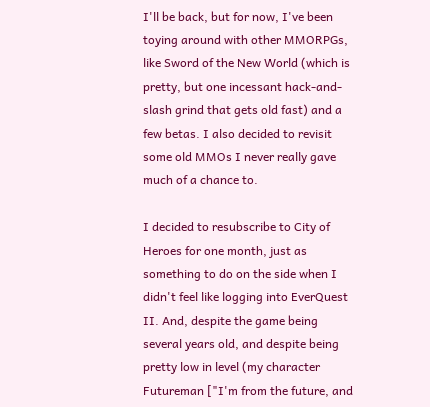I'll be back, but for now, I've been toying around with other MMORPGs, like Sword of the New World (which is pretty, but one incessant hack-and-slash grind that gets old fast) and a few betas. I also decided to revisit some old MMOs I never really gave much of a chance to.

I decided to resubscribe to City of Heroes for one month, just as something to do on the side when I didn't feel like logging into EverQuest II. And, despite the game being several years old, and despite being pretty low in level (my character Futureman ["I'm from the future, and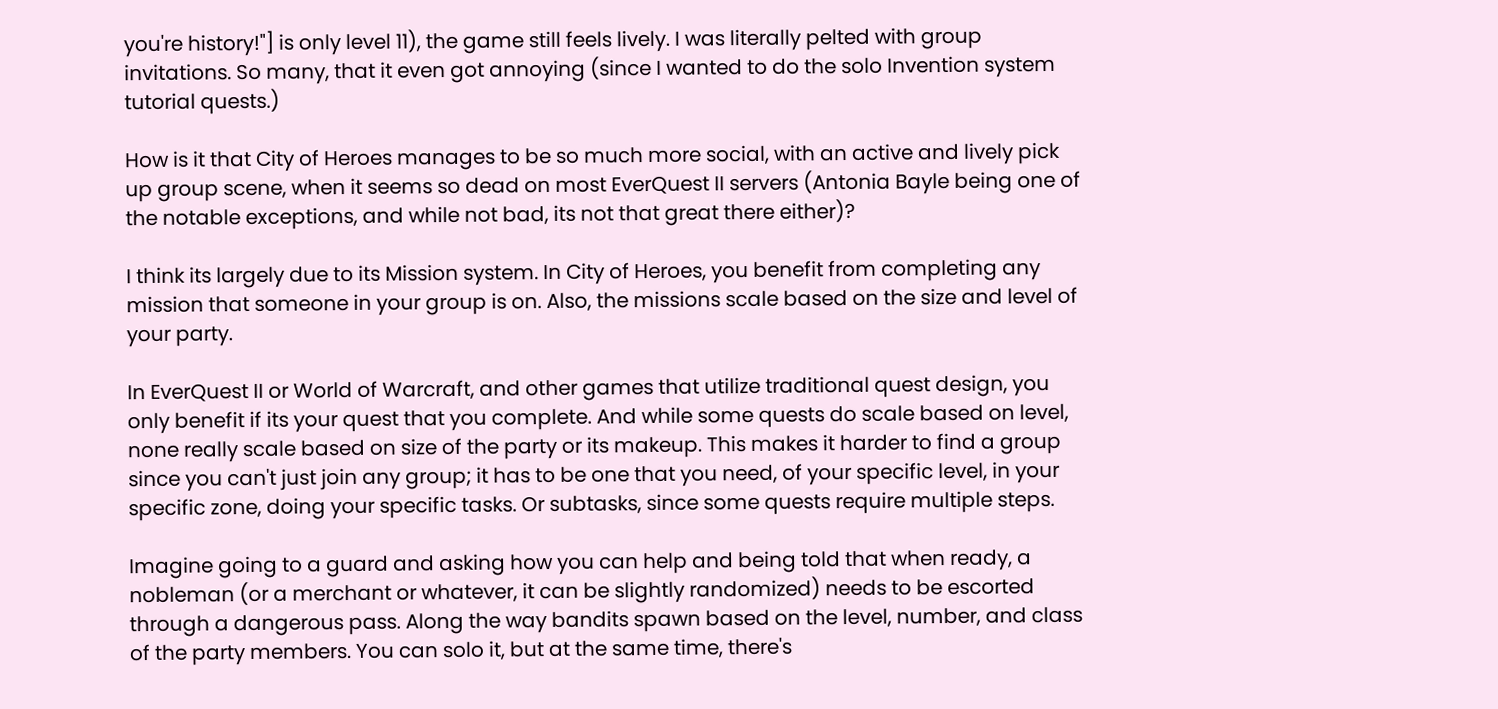you're history!"] is only level 11), the game still feels lively. I was literally pelted with group invitations. So many, that it even got annoying (since I wanted to do the solo Invention system tutorial quests.)

How is it that City of Heroes manages to be so much more social, with an active and lively pick up group scene, when it seems so dead on most EverQuest II servers (Antonia Bayle being one of the notable exceptions, and while not bad, its not that great there either)?

I think its largely due to its Mission system. In City of Heroes, you benefit from completing any mission that someone in your group is on. Also, the missions scale based on the size and level of your party.

In EverQuest II or World of Warcraft, and other games that utilize traditional quest design, you only benefit if its your quest that you complete. And while some quests do scale based on level, none really scale based on size of the party or its makeup. This makes it harder to find a group since you can't just join any group; it has to be one that you need, of your specific level, in your specific zone, doing your specific tasks. Or subtasks, since some quests require multiple steps.

Imagine going to a guard and asking how you can help and being told that when ready, a nobleman (or a merchant or whatever, it can be slightly randomized) needs to be escorted through a dangerous pass. Along the way bandits spawn based on the level, number, and class of the party members. You can solo it, but at the same time, there's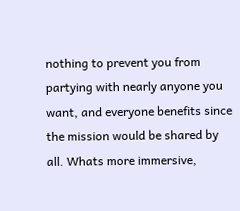nothing to prevent you from partying with nearly anyone you want, and everyone benefits since the mission would be shared by all. Whats more immersive,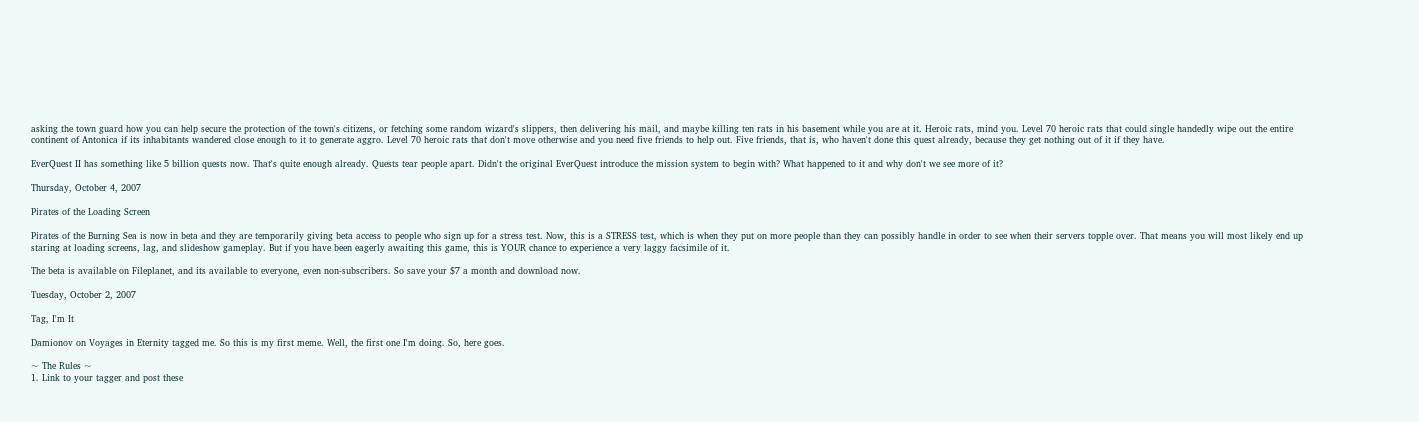asking the town guard how you can help secure the protection of the town's citizens, or fetching some random wizard's slippers, then delivering his mail, and maybe killing ten rats in his basement while you are at it. Heroic rats, mind you. Level 70 heroic rats that could single handedly wipe out the entire continent of Antonica if its inhabitants wandered close enough to it to generate aggro. Level 70 heroic rats that don't move otherwise and you need five friends to help out. Five friends, that is, who haven't done this quest already, because they get nothing out of it if they have.

EverQuest II has something like 5 billion quests now. That's quite enough already. Quests tear people apart. Didn't the original EverQuest introduce the mission system to begin with? What happened to it and why don't we see more of it?

Thursday, October 4, 2007

Pirates of the Loading Screen

Pirates of the Burning Sea is now in beta and they are temporarily giving beta access to people who sign up for a stress test. Now, this is a STRESS test, which is when they put on more people than they can possibly handle in order to see when their servers topple over. That means you will most likely end up staring at loading screens, lag, and slideshow gameplay. But if you have been eagerly awaiting this game, this is YOUR chance to experience a very laggy facsimile of it.

The beta is available on Fileplanet, and its available to everyone, even non-subscribers. So save your $7 a month and download now.

Tuesday, October 2, 2007

Tag, I'm It

Damionov on Voyages in Eternity tagged me. So this is my first meme. Well, the first one I'm doing. So, here goes.

~ The Rules ~
1. Link to your tagger and post these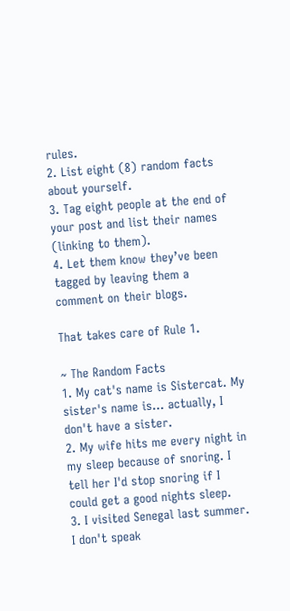rules.
2. List eight (8) random facts about yourself.
3. Tag eight people at the end of your post and list their names (linking to them).
4. Let them know they’ve been tagged by leaving them a comment on their blogs.

That takes care of Rule 1.

~ The Random Facts
1. My cat's name is Sistercat. My sister's name is... actually, I don't have a sister.
2. My wife hits me every night in my sleep because of snoring. I tell her I'd stop snoring if I could get a good nights sleep.
3. I visited Senegal last summer. I don't speak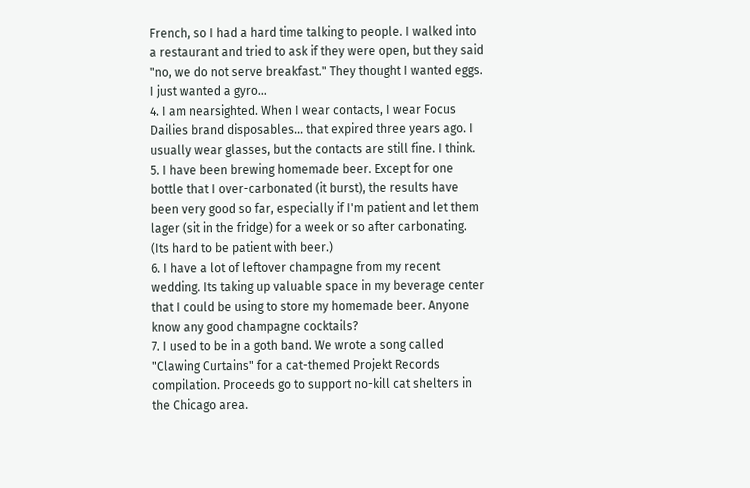French, so I had a hard time talking to people. I walked into a restaurant and tried to ask if they were open, but they said "no, we do not serve breakfast." They thought I wanted eggs. I just wanted a gyro...
4. I am nearsighted. When I wear contacts, I wear Focus Dailies brand disposables... that expired three years ago. I usually wear glasses, but the contacts are still fine. I think.
5. I have been brewing homemade beer. Except for one bottle that I over-carbonated (it burst), the results have been very good so far, especially if I'm patient and let them lager (sit in the fridge) for a week or so after carbonating. (Its hard to be patient with beer.)
6. I have a lot of leftover champagne from my recent wedding. Its taking up valuable space in my beverage center that I could be using to store my homemade beer. Anyone know any good champagne cocktails?
7. I used to be in a goth band. We wrote a song called "Clawing Curtains" for a cat-themed Projekt Records compilation. Proceeds go to support no-kill cat shelters in the Chicago area.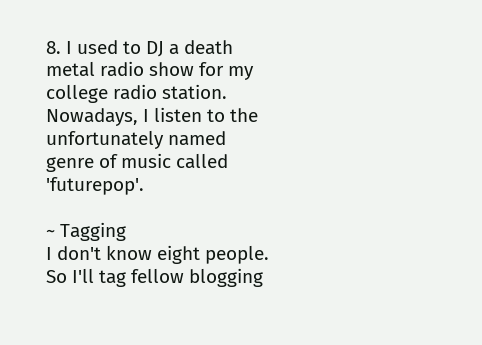8. I used to DJ a death metal radio show for my college radio station. Nowadays, I listen to the unfortunately named genre of music called 'futurepop'.

~ Tagging
I don't know eight people. So I'll tag fellow blogging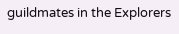guildmates in the Explorers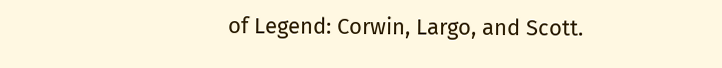of Legend: Corwin, Largo, and Scott.